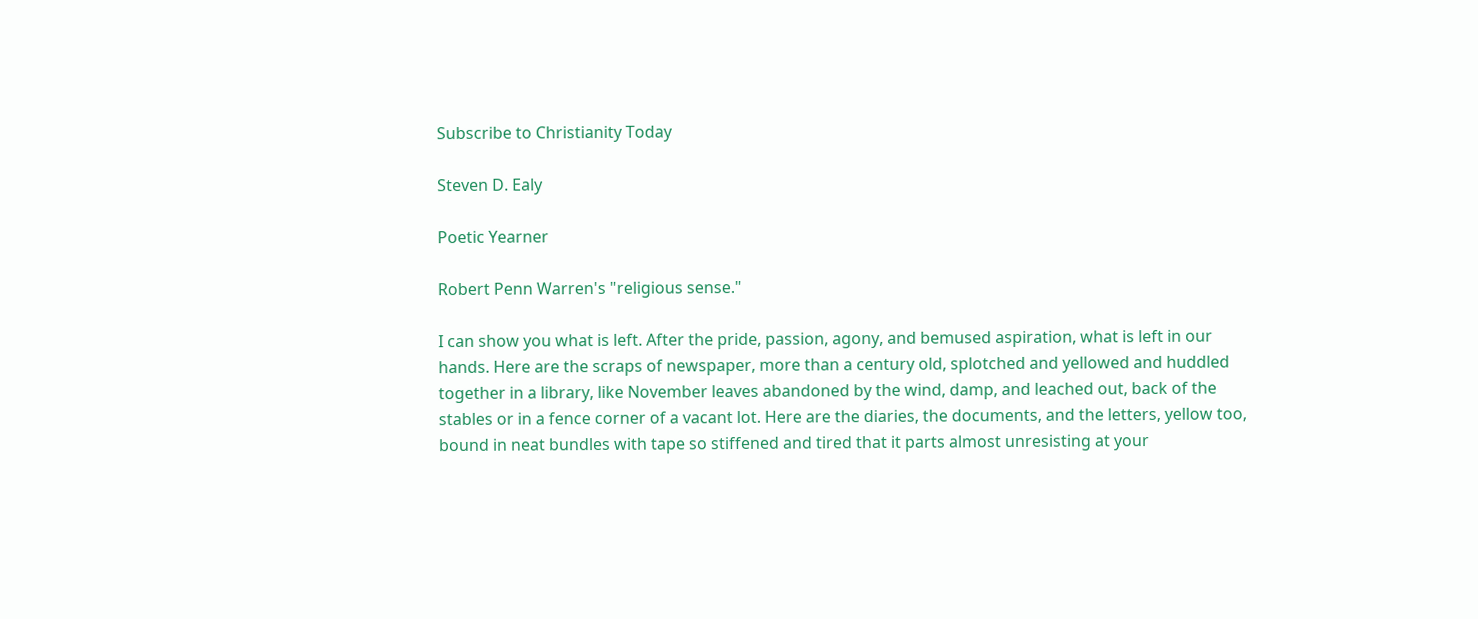Subscribe to Christianity Today

Steven D. Ealy

Poetic Yearner

Robert Penn Warren's "religious sense."

I can show you what is left. After the pride, passion, agony, and bemused aspiration, what is left in our hands. Here are the scraps of newspaper, more than a century old, splotched and yellowed and huddled together in a library, like November leaves abandoned by the wind, damp, and leached out, back of the stables or in a fence corner of a vacant lot. Here are the diaries, the documents, and the letters, yellow too, bound in neat bundles with tape so stiffened and tired that it parts almost unresisting at your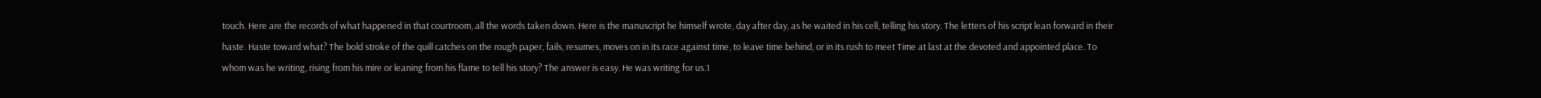touch. Here are the records of what happened in that courtroom, all the words taken down. Here is the manuscript he himself wrote, day after day, as he waited in his cell, telling his story. The letters of his script lean forward in their haste. Haste toward what? The bold stroke of the quill catches on the rough paper, fails, resumes, moves on in its race against time, to leave time behind, or in its rush to meet Time at last at the devoted and appointed place. To whom was he writing, rising from his mire or leaning from his flame to tell his story? The answer is easy. He was writing for us.1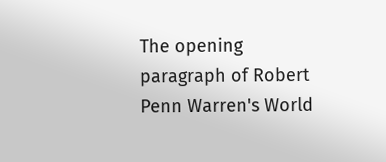The opening paragraph of Robert Penn Warren's World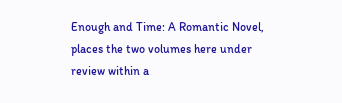Enough and Time: A Romantic Novel, places the two volumes here under review within a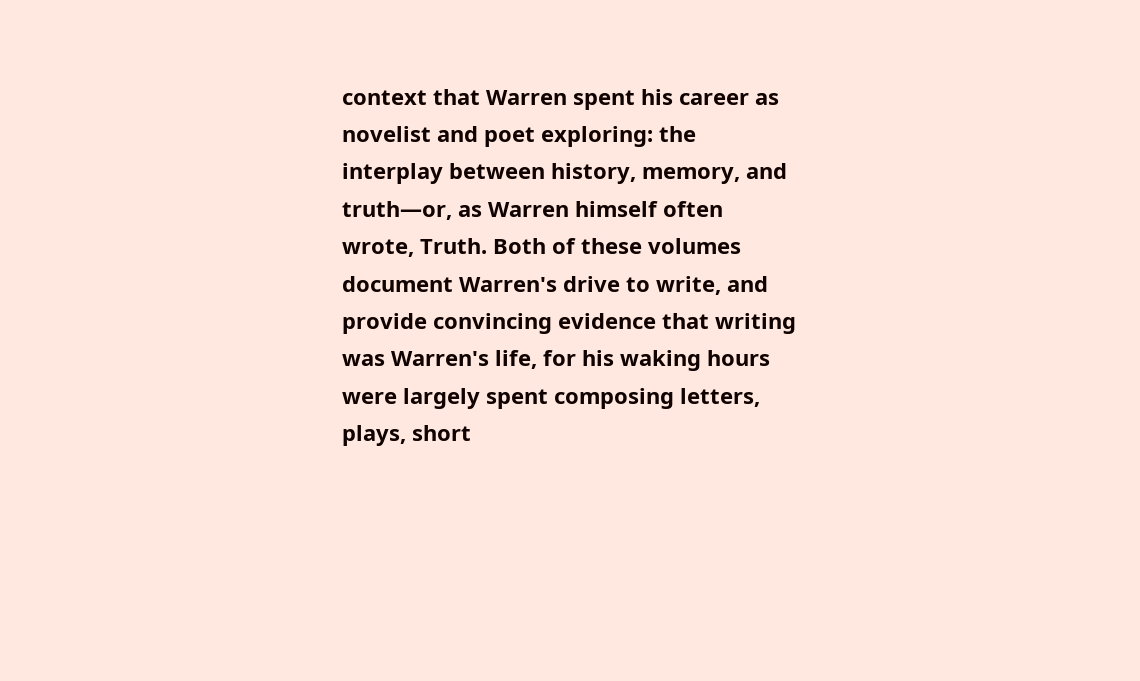context that Warren spent his career as novelist and poet exploring: the interplay between history, memory, and truth—or, as Warren himself often wrote, Truth. Both of these volumes document Warren's drive to write, and provide convincing evidence that writing was Warren's life, for his waking hours were largely spent composing letters, plays, short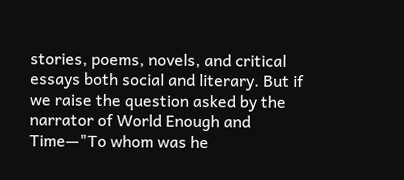stories, poems, novels, and critical essays both social and literary. But if we raise the question asked by the narrator of World Enough and Time—"To whom was he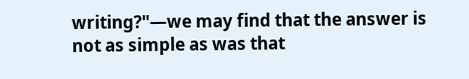writing?"—we may find that the answer is not as simple as was that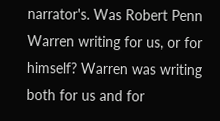narrator's. Was Robert Penn Warren writing for us, or for himself? Warren was writing both for us and for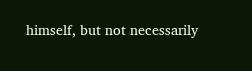himself, but not necessarily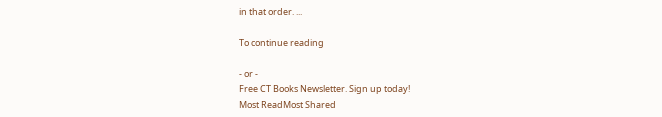in that order. ...

To continue reading

- or -
Free CT Books Newsletter. Sign up today!
Most ReadMost Shared